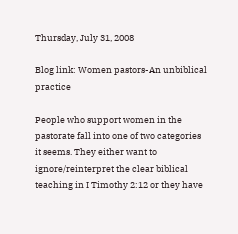Thursday, July 31, 2008

Blog link: Women pastors-An unbiblical practice

People who support women in the pastorate fall into one of two categories it seems. They either want to ignore/reinterpret the clear biblical teaching in I Timothy 2:12 or they have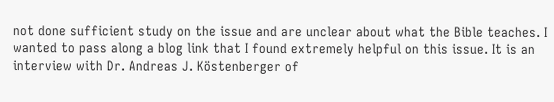not done sufficient study on the issue and are unclear about what the Bible teaches. I wanted to pass along a blog link that I found extremely helpful on this issue. It is an interview with Dr. Andreas J. Köstenberger of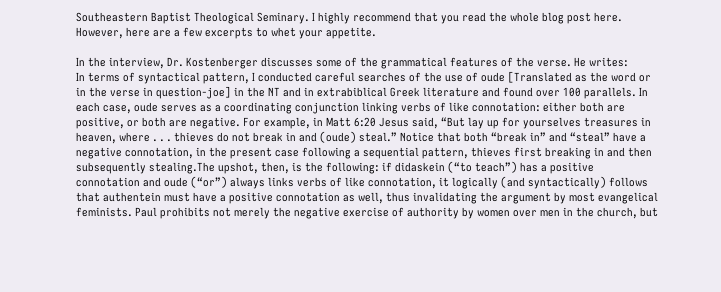Southeastern Baptist Theological Seminary. I highly recommend that you read the whole blog post here. However, here are a few excerpts to whet your appetite.

In the interview, Dr. Kostenberger discusses some of the grammatical features of the verse. He writes:
In terms of syntactical pattern, I conducted careful searches of the use of oude [Translated as the word or in the verse in question-joe] in the NT and in extrabiblical Greek literature and found over 100 parallels. In each case, oude serves as a coordinating conjunction linking verbs of like connotation: either both are positive, or both are negative. For example, in Matt 6:20 Jesus said, “But lay up for yourselves treasures in heaven, where . . . thieves do not break in and (oude) steal.” Notice that both “break in” and “steal” have a negative connotation, in the present case following a sequential pattern, thieves first breaking in and then subsequently stealing.The upshot, then, is the following: if didaskein (“to teach”) has a positive connotation and oude (“or”) always links verbs of like connotation, it logically (and syntactically) follows that authentein must have a positive connotation as well, thus invalidating the argument by most evangelical feminists. Paul prohibits not merely the negative exercise of authority by women over men in the church, but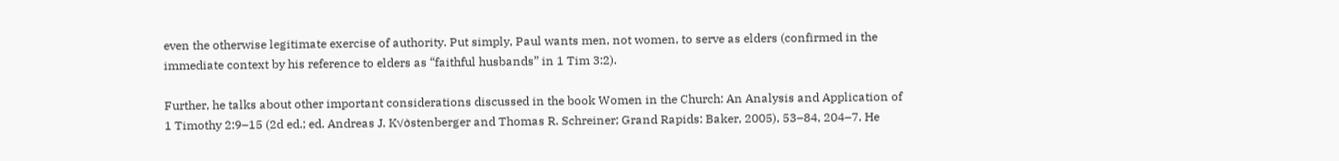even the otherwise legitimate exercise of authority. Put simply, Paul wants men, not women, to serve as elders (confirmed in the immediate context by his reference to elders as “faithful husbands” in 1 Tim 3:2).

Further, he talks about other important considerations discussed in the book Women in the Church: An Analysis and Application of 1 Timothy 2:9–15 (2d ed.; ed. Andreas J. K√∂stenberger and Thomas R. Schreiner; Grand Rapids: Baker, 2005), 53–84, 204–7. He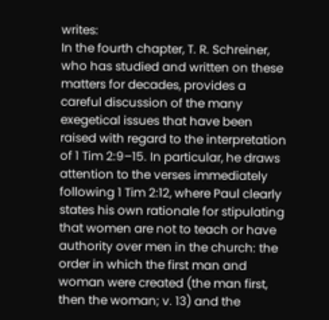writes:
In the fourth chapter, T. R. Schreiner, who has studied and written on these matters for decades, provides a careful discussion of the many exegetical issues that have been raised with regard to the interpretation of 1 Tim 2:9–15. In particular, he draws attention to the verses immediately following 1 Tim 2:12, where Paul clearly states his own rationale for stipulating that women are not to teach or have authority over men in the church: the order in which the first man and woman were created (the man first, then the woman; v. 13) and the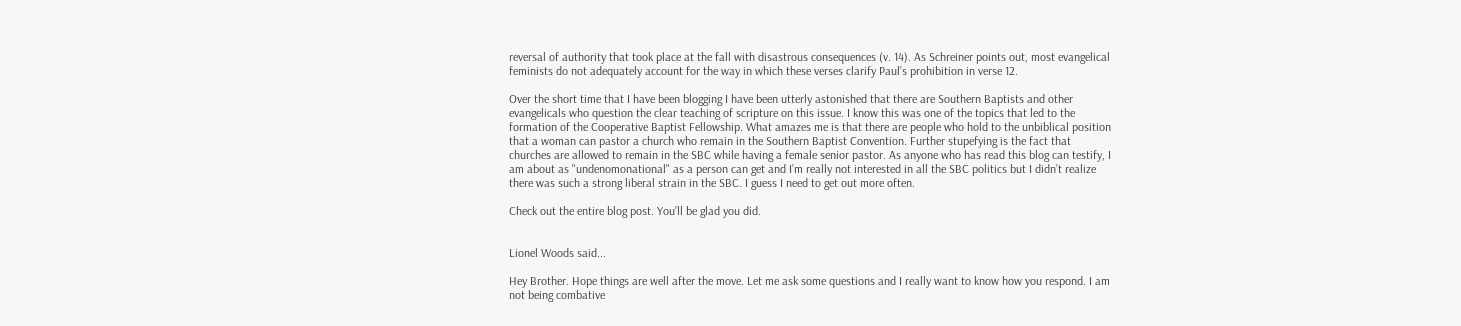reversal of authority that took place at the fall with disastrous consequences (v. 14). As Schreiner points out, most evangelical feminists do not adequately account for the way in which these verses clarify Paul’s prohibition in verse 12.

Over the short time that I have been blogging I have been utterly astonished that there are Southern Baptists and other evangelicals who question the clear teaching of scripture on this issue. I know this was one of the topics that led to the formation of the Cooperative Baptist Fellowship. What amazes me is that there are people who hold to the unbiblical position that a woman can pastor a church who remain in the Southern Baptist Convention. Further stupefying is the fact that churches are allowed to remain in the SBC while having a female senior pastor. As anyone who has read this blog can testify, I am about as "undenomonational" as a person can get and I’m really not interested in all the SBC politics but I didn’t realize there was such a strong liberal strain in the SBC. I guess I need to get out more often.

Check out the entire blog post. You’ll be glad you did.


Lionel Woods said...

Hey Brother. Hope things are well after the move. Let me ask some questions and I really want to know how you respond. I am not being combative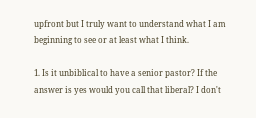upfront but I truly want to understand what I am beginning to see or at least what I think.

1. Is it unbiblical to have a senior pastor? If the answer is yes would you call that liberal? I don't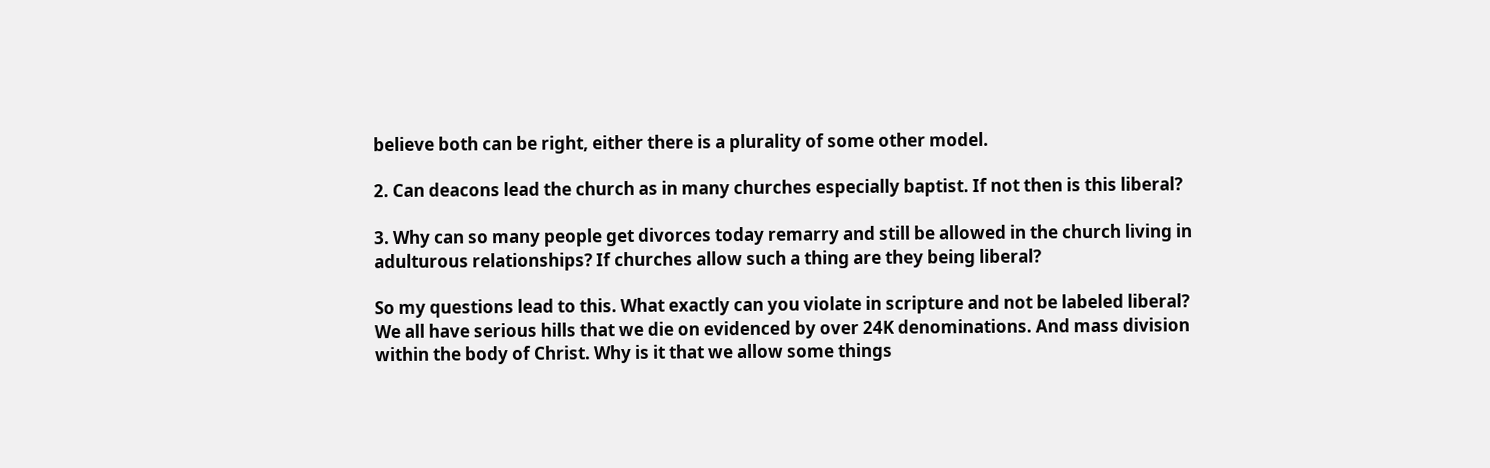believe both can be right, either there is a plurality of some other model.

2. Can deacons lead the church as in many churches especially baptist. If not then is this liberal?

3. Why can so many people get divorces today remarry and still be allowed in the church living in adulturous relationships? If churches allow such a thing are they being liberal?

So my questions lead to this. What exactly can you violate in scripture and not be labeled liberal? We all have serious hills that we die on evidenced by over 24K denominations. And mass division within the body of Christ. Why is it that we allow some things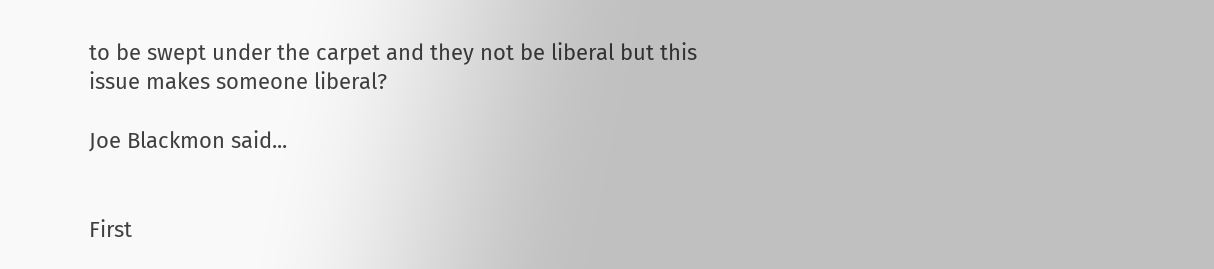to be swept under the carpet and they not be liberal but this issue makes someone liberal?

Joe Blackmon said...


First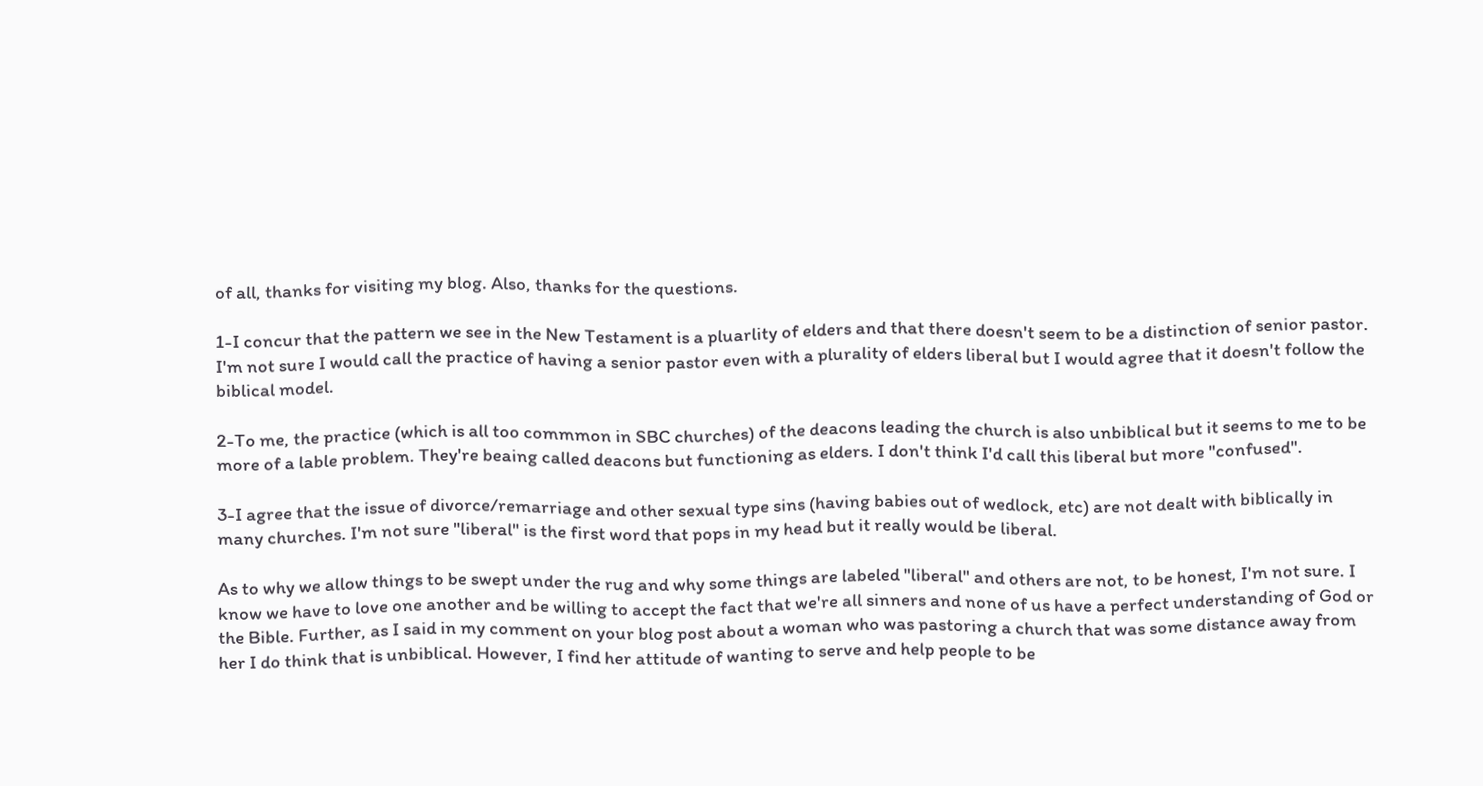of all, thanks for visiting my blog. Also, thanks for the questions.

1-I concur that the pattern we see in the New Testament is a pluarlity of elders and that there doesn't seem to be a distinction of senior pastor. I'm not sure I would call the practice of having a senior pastor even with a plurality of elders liberal but I would agree that it doesn't follow the biblical model.

2-To me, the practice (which is all too commmon in SBC churches) of the deacons leading the church is also unbiblical but it seems to me to be more of a lable problem. They're beaing called deacons but functioning as elders. I don't think I'd call this liberal but more "confused".

3-I agree that the issue of divorce/remarriage and other sexual type sins (having babies out of wedlock, etc) are not dealt with biblically in many churches. I'm not sure "liberal" is the first word that pops in my head but it really would be liberal.

As to why we allow things to be swept under the rug and why some things are labeled "liberal" and others are not, to be honest, I'm not sure. I know we have to love one another and be willing to accept the fact that we're all sinners and none of us have a perfect understanding of God or the Bible. Further, as I said in my comment on your blog post about a woman who was pastoring a church that was some distance away from her I do think that is unbiblical. However, I find her attitude of wanting to serve and help people to be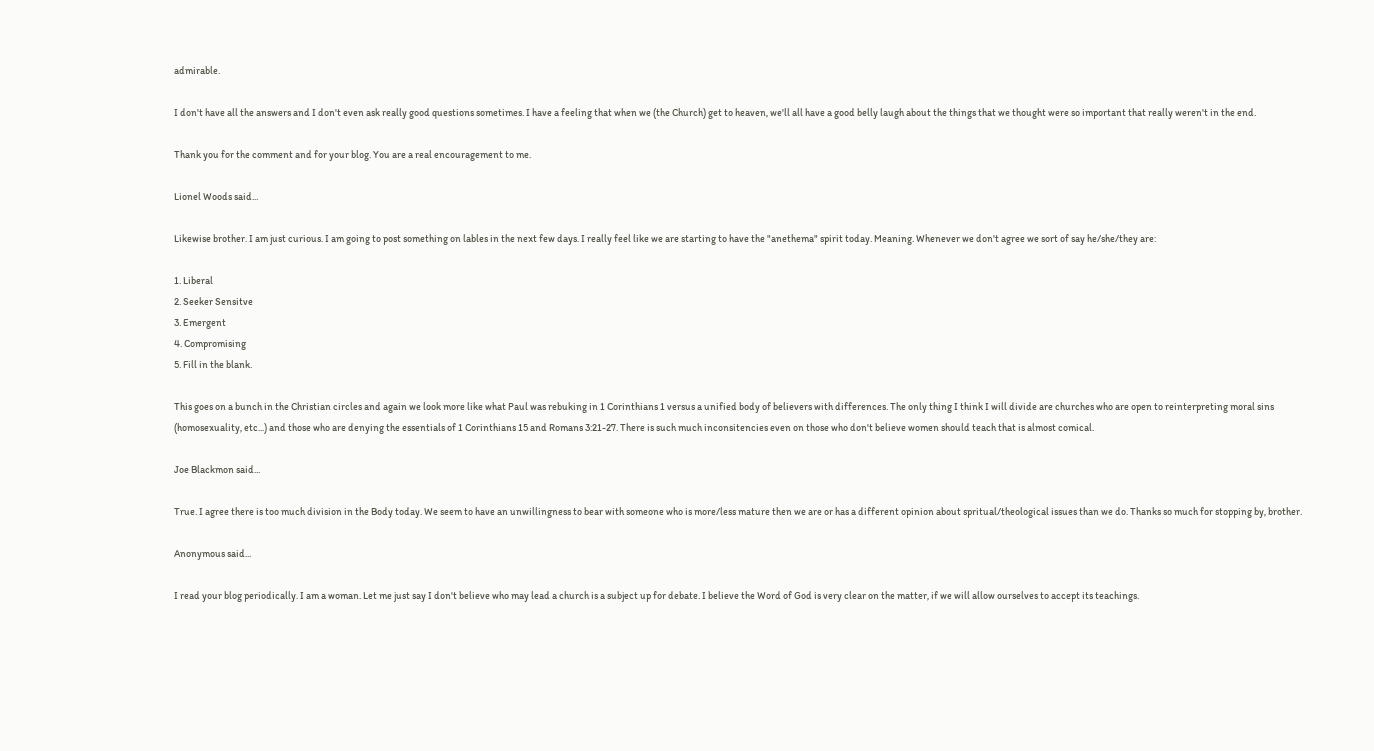admirable.

I don't have all the answers and I don't even ask really good questions sometimes. I have a feeling that when we (the Church) get to heaven, we'll all have a good belly laugh about the things that we thought were so important that really weren't in the end.

Thank you for the comment and for your blog. You are a real encouragement to me.

Lionel Woods said...

Likewise brother. I am just curious. I am going to post something on lables in the next few days. I really feel like we are starting to have the "anethema" spirit today. Meaning. Whenever we don't agree we sort of say he/she/they are:

1. Liberal
2. Seeker Sensitve
3. Emergent
4. Compromising
5. Fill in the blank.

This goes on a bunch in the Christian circles and again we look more like what Paul was rebuking in 1 Corinthians 1 versus a unified body of believers with differences. The only thing I think I will divide are churches who are open to reinterpreting moral sins (homosexuality, etc...) and those who are denying the essentials of 1 Corinthians 15 and Romans 3:21-27. There is such much inconsitencies even on those who don't believe women should teach that is almost comical.

Joe Blackmon said...

True. I agree there is too much division in the Body today. We seem to have an unwillingness to bear with someone who is more/less mature then we are or has a different opinion about spritual/theological issues than we do. Thanks so much for stopping by, brother.

Anonymous said...

I read your blog periodically. I am a woman. Let me just say I don't believe who may lead a church is a subject up for debate. I believe the Word of God is very clear on the matter, if we will allow ourselves to accept its teachings.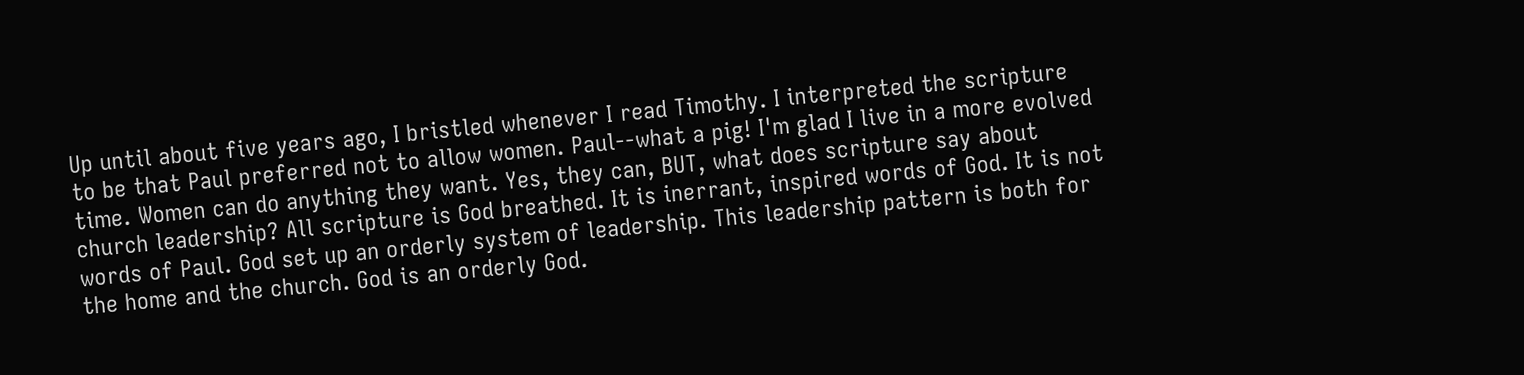Up until about five years ago, I bristled whenever I read Timothy. I interpreted the scripture to be that Paul preferred not to allow women. Paul--what a pig! I'm glad I live in a more evolved time. Women can do anything they want. Yes, they can, BUT, what does scripture say about church leadership? All scripture is God breathed. It is inerrant, inspired words of God. It is not words of Paul. God set up an orderly system of leadership. This leadership pattern is both for the home and the church. God is an orderly God.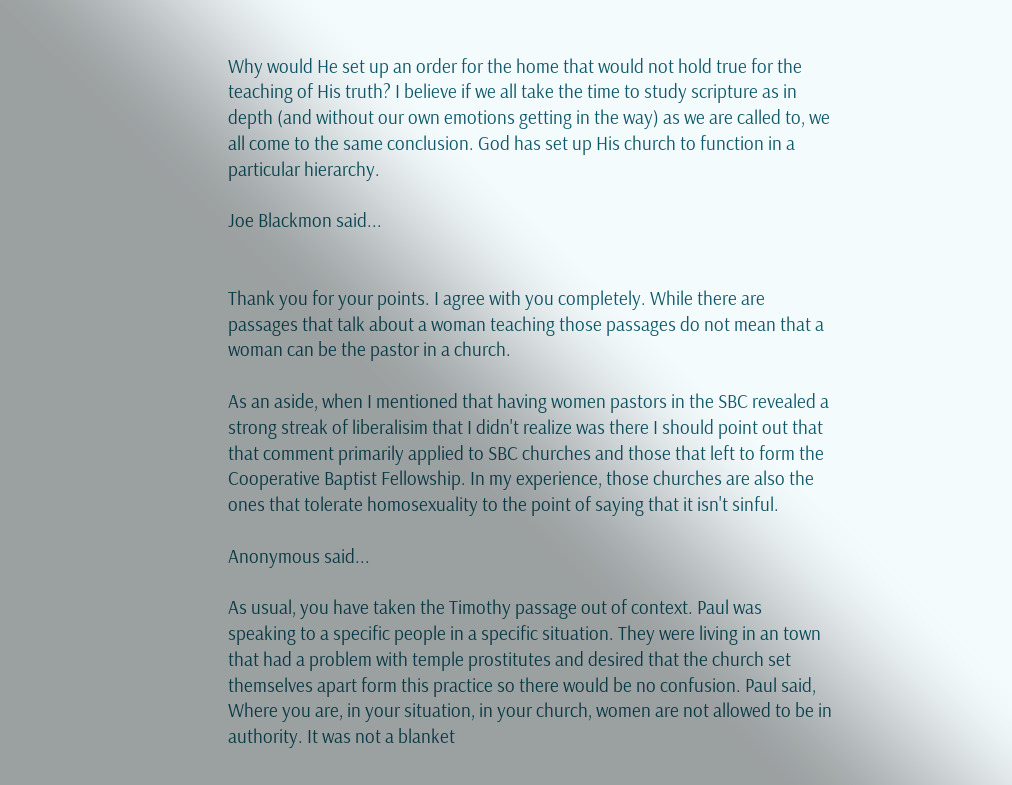Why would He set up an order for the home that would not hold true for the teaching of His truth? I believe if we all take the time to study scripture as in depth (and without our own emotions getting in the way) as we are called to, we all come to the same conclusion. God has set up His church to function in a particular hierarchy.

Joe Blackmon said...


Thank you for your points. I agree with you completely. While there are passages that talk about a woman teaching those passages do not mean that a woman can be the pastor in a church.

As an aside, when I mentioned that having women pastors in the SBC revealed a strong streak of liberalisim that I didn't realize was there I should point out that that comment primarily applied to SBC churches and those that left to form the Cooperative Baptist Fellowship. In my experience, those churches are also the ones that tolerate homosexuality to the point of saying that it isn't sinful.

Anonymous said...

As usual, you have taken the Timothy passage out of context. Paul was speaking to a specific people in a specific situation. They were living in an town that had a problem with temple prostitutes and desired that the church set themselves apart form this practice so there would be no confusion. Paul said, Where you are, in your situation, in your church, women are not allowed to be in authority. It was not a blanket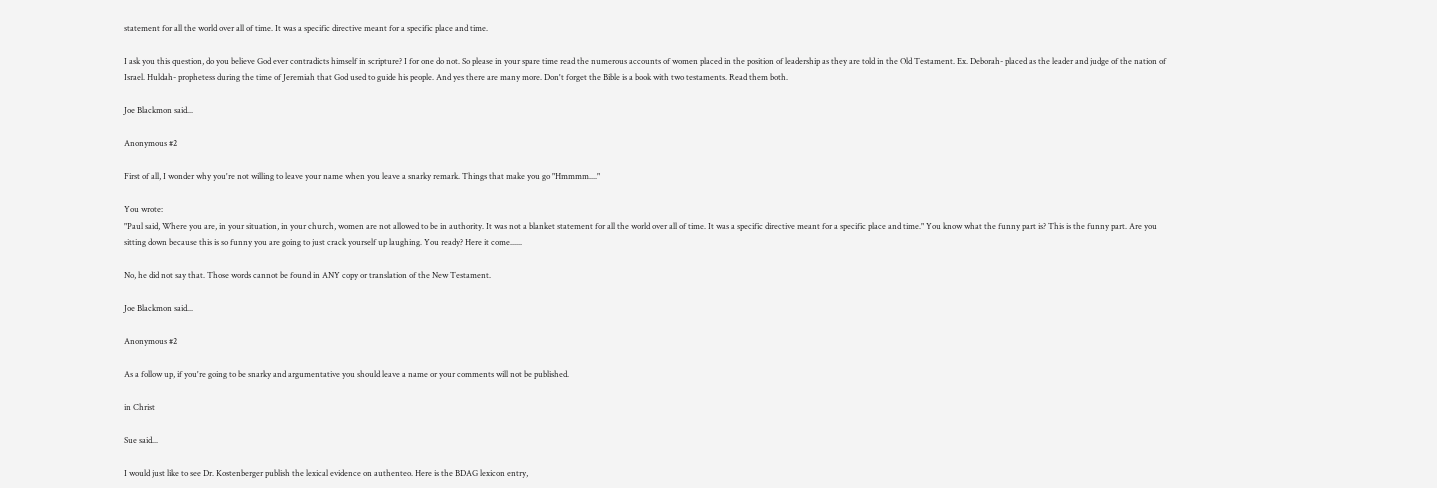statement for all the world over all of time. It was a specific directive meant for a specific place and time.

I ask you this question, do you believe God ever contradicts himself in scripture? I for one do not. So please in your spare time read the numerous accounts of women placed in the position of leadership as they are told in the Old Testament. Ex. Deborah- placed as the leader and judge of the nation of Israel. Huldah- prophetess during the time of Jeremiah that God used to guide his people. And yes there are many more. Don't forget the Bible is a book with two testaments. Read them both.

Joe Blackmon said...

Anonymous #2

First of all, I wonder why you're not willing to leave your name when you leave a snarky remark. Things that make you go "Hmmmm...."

You wrote:
"Paul said, Where you are, in your situation, in your church, women are not allowed to be in authority. It was not a blanket statement for all the world over all of time. It was a specific directive meant for a specific place and time." You know what the funny part is? This is the funny part. Are you sitting down because this is so funny you are going to just crack yourself up laughing. You ready? Here it come......

No, he did not say that. Those words cannot be found in ANY copy or translation of the New Testament.

Joe Blackmon said...

Anonymous #2

As a follow up, if you're going to be snarky and argumentative you should leave a name or your comments will not be published.

in Christ

Sue said...

I would just like to see Dr. Kostenberger publish the lexical evidence on authenteo. Here is the BDAG lexicon entry,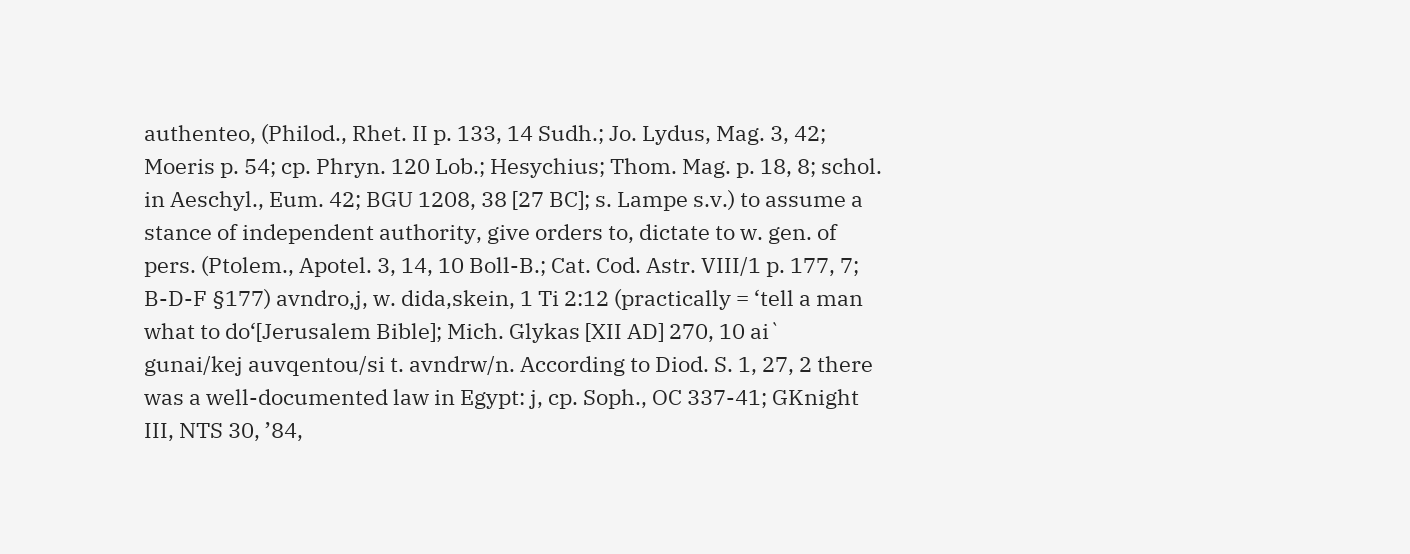authenteo, (Philod., Rhet. II p. 133, 14 Sudh.; Jo. Lydus, Mag. 3, 42; Moeris p. 54; cp. Phryn. 120 Lob.; Hesychius; Thom. Mag. p. 18, 8; schol. in Aeschyl., Eum. 42; BGU 1208, 38 [27 BC]; s. Lampe s.v.) to assume a stance of independent authority, give orders to, dictate to w. gen. of pers. (Ptolem., Apotel. 3, 14, 10 Boll-B.; Cat. Cod. Astr. VIII/1 p. 177, 7; B-D-F §177) avndro,j, w. dida,skein, 1 Ti 2:12 (practically = ‘tell a man what to do‘[Jerusalem Bible]; Mich. Glykas [XII AD] 270, 10 ai` gunai/kej auvqentou/si t. avndrw/n. According to Diod. S. 1, 27, 2 there was a well-documented law in Egypt: j, cp. Soph., OC 337-41; GKnight III, NTS 30, ’84,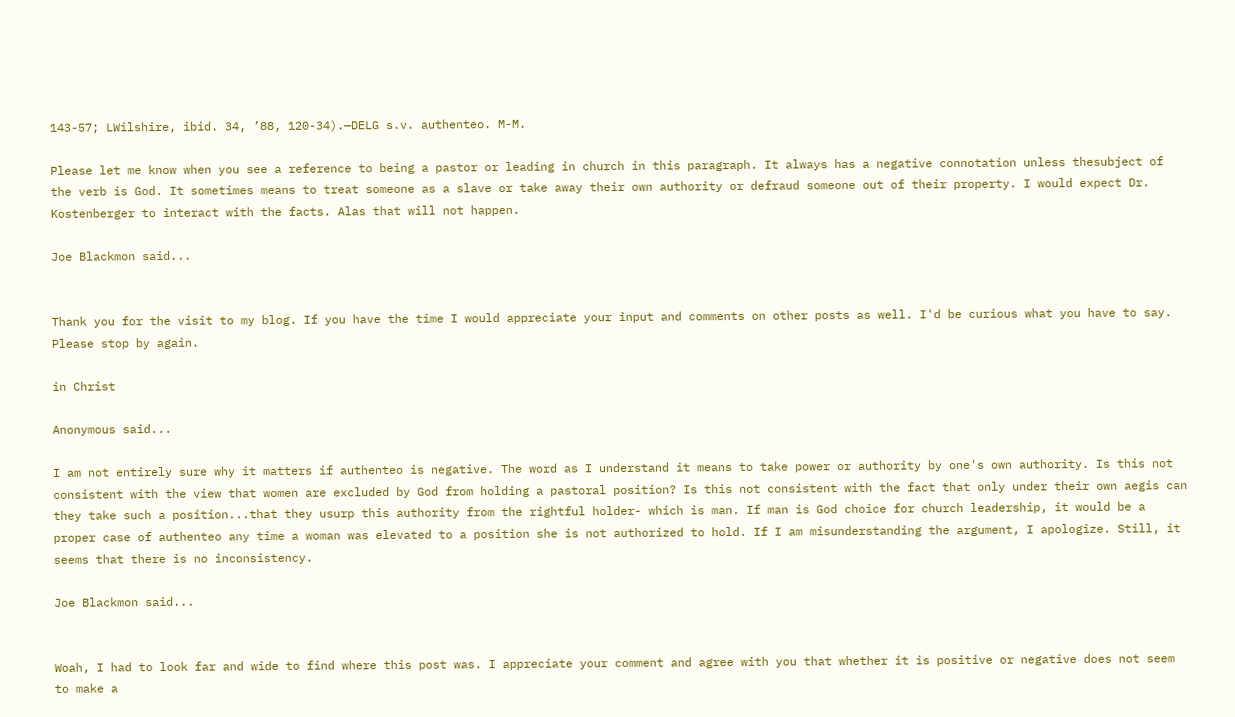143-57; LWilshire, ibid. 34, ’88, 120-34).—DELG s.v. authenteo. M-M.

Please let me know when you see a reference to being a pastor or leading in church in this paragraph. It always has a negative connotation unless thesubject of the verb is God. It sometimes means to treat someone as a slave or take away their own authority or defraud someone out of their property. I would expect Dr. Kostenberger to interact with the facts. Alas that will not happen.

Joe Blackmon said...


Thank you for the visit to my blog. If you have the time I would appreciate your input and comments on other posts as well. I'd be curious what you have to say. Please stop by again.

in Christ

Anonymous said...

I am not entirely sure why it matters if authenteo is negative. The word as I understand it means to take power or authority by one's own authority. Is this not consistent with the view that women are excluded by God from holding a pastoral position? Is this not consistent with the fact that only under their own aegis can they take such a position...that they usurp this authority from the rightful holder- which is man. If man is God choice for church leadership, it would be a proper case of authenteo any time a woman was elevated to a position she is not authorized to hold. If I am misunderstanding the argument, I apologize. Still, it seems that there is no inconsistency.

Joe Blackmon said...


Woah, I had to look far and wide to find where this post was. I appreciate your comment and agree with you that whether it is positive or negative does not seem to make a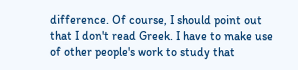difference. Of course, I should point out that I don't read Greek. I have to make use of other people's work to study that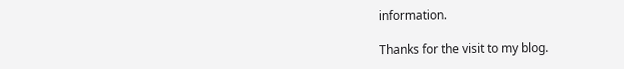information.

Thanks for the visit to my blog.